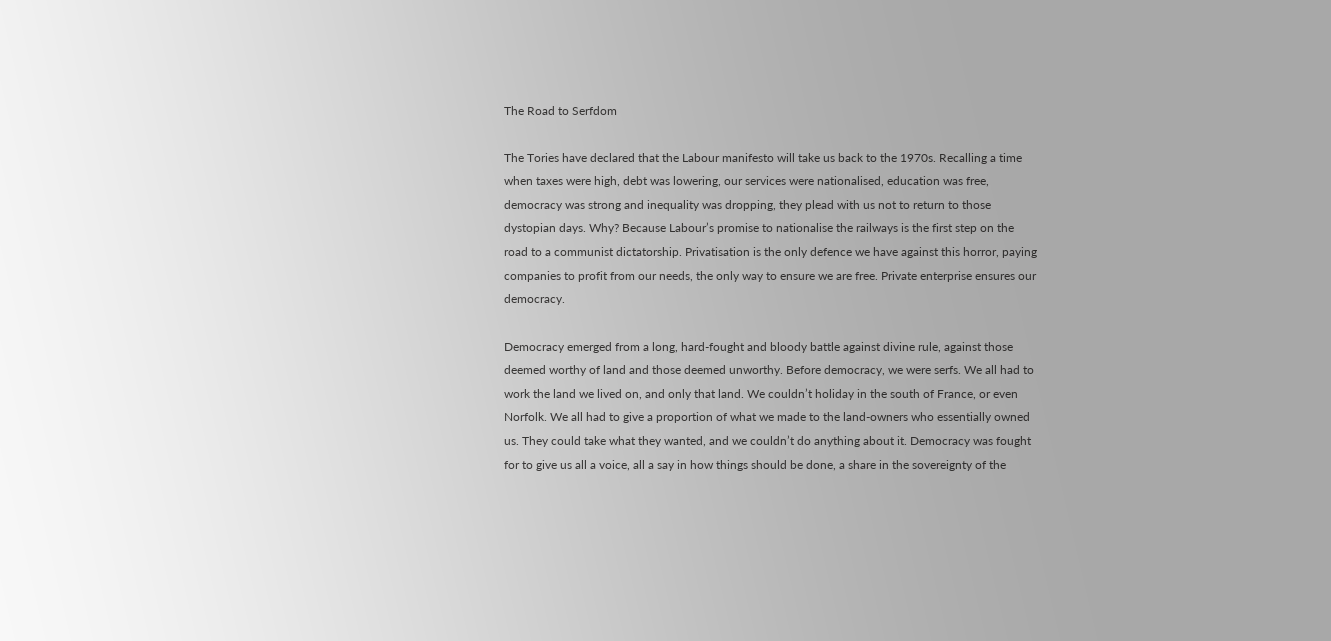The Road to Serfdom

The Tories have declared that the Labour manifesto will take us back to the 1970s. Recalling a time when taxes were high, debt was lowering, our services were nationalised, education was free, democracy was strong and inequality was dropping, they plead with us not to return to those dystopian days. Why? Because Labour’s promise to nationalise the railways is the first step on the road to a communist dictatorship. Privatisation is the only defence we have against this horror, paying companies to profit from our needs, the only way to ensure we are free. Private enterprise ensures our democracy.

Democracy emerged from a long, hard-fought and bloody battle against divine rule, against those deemed worthy of land and those deemed unworthy. Before democracy, we were serfs. We all had to work the land we lived on, and only that land. We couldn’t holiday in the south of France, or even Norfolk. We all had to give a proportion of what we made to the land-owners who essentially owned us. They could take what they wanted, and we couldn’t do anything about it. Democracy was fought for to give us all a voice, all a say in how things should be done, a share in the sovereignty of the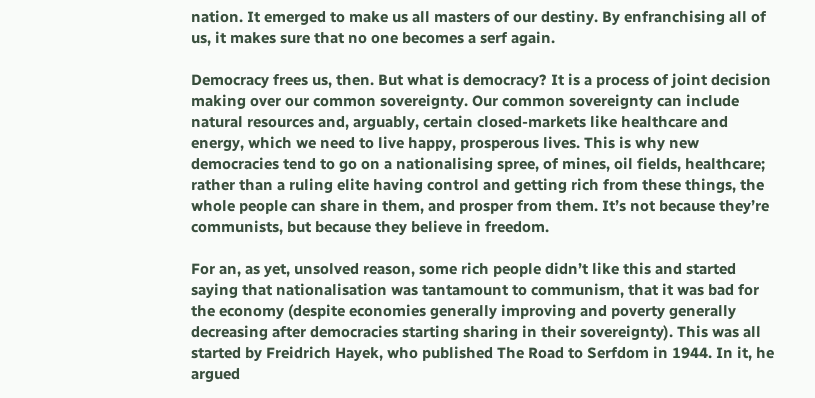nation. It emerged to make us all masters of our destiny. By enfranchising all of us, it makes sure that no one becomes a serf again.

Democracy frees us, then. But what is democracy? It is a process of joint decision making over our common sovereignty. Our common sovereignty can include natural resources and, arguably, certain closed-markets like healthcare and energy, which we need to live happy, prosperous lives. This is why new democracies tend to go on a nationalising spree, of mines, oil fields, healthcare; rather than a ruling elite having control and getting rich from these things, the whole people can share in them, and prosper from them. It’s not because they’re communists, but because they believe in freedom.

For an, as yet, unsolved reason, some rich people didn’t like this and started saying that nationalisation was tantamount to communism, that it was bad for the economy (despite economies generally improving and poverty generally decreasing after democracies starting sharing in their sovereignty). This was all started by Freidrich Hayek, who published The Road to Serfdom in 1944. In it, he argued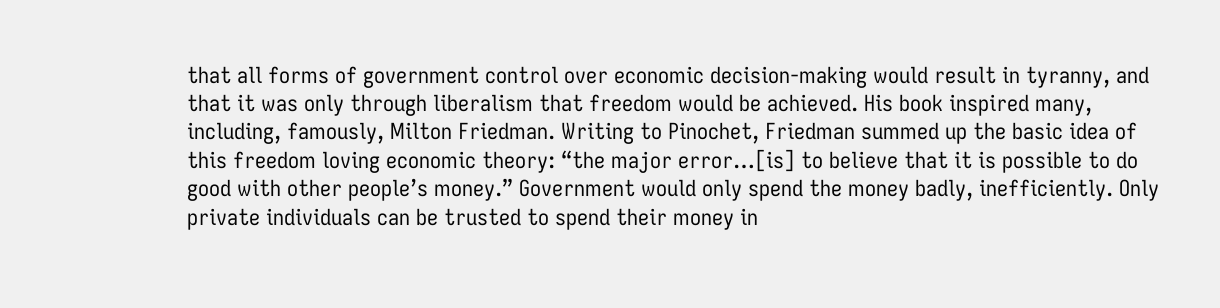that all forms of government control over economic decision-making would result in tyranny, and that it was only through liberalism that freedom would be achieved. His book inspired many, including, famously, Milton Friedman. Writing to Pinochet, Friedman summed up the basic idea of this freedom loving economic theory: “the major error…[is] to believe that it is possible to do good with other people’s money.” Government would only spend the money badly, inefficiently. Only private individuals can be trusted to spend their money in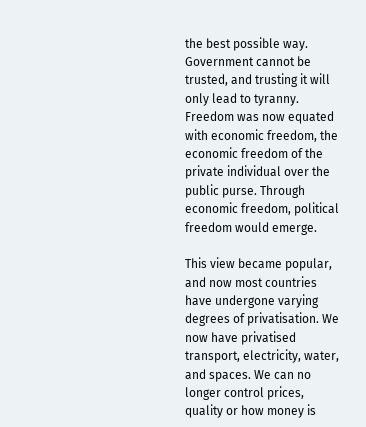the best possible way. Government cannot be trusted, and trusting it will only lead to tyranny. Freedom was now equated with economic freedom, the economic freedom of the private individual over the public purse. Through economic freedom, political freedom would emerge.

This view became popular, and now most countries have undergone varying degrees of privatisation. We now have privatised transport, electricity, water, and spaces. We can no longer control prices, quality or how money is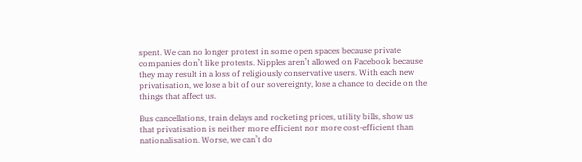spent. We can no longer protest in some open spaces because private companies don’t like protests. Nipples aren’t allowed on Facebook because they may result in a loss of religiously conservative users. With each new privatisation, we lose a bit of our sovereignty, lose a chance to decide on the things that affect us.

Bus cancellations, train delays and rocketing prices, utility bills, show us that privatisation is neither more efficient nor more cost-efficient than nationalisation. Worse, we can’t do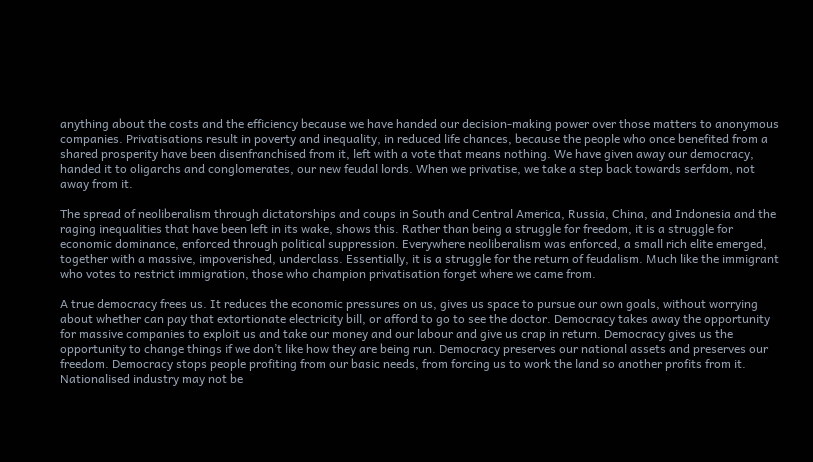anything about the costs and the efficiency because we have handed our decision-making power over those matters to anonymous companies. Privatisations result in poverty and inequality, in reduced life chances, because the people who once benefited from a shared prosperity have been disenfranchised from it, left with a vote that means nothing. We have given away our democracy, handed it to oligarchs and conglomerates, our new feudal lords. When we privatise, we take a step back towards serfdom, not away from it.

The spread of neoliberalism through dictatorships and coups in South and Central America, Russia, China, and Indonesia and the raging inequalities that have been left in its wake, shows this. Rather than being a struggle for freedom, it is a struggle for economic dominance, enforced through political suppression. Everywhere neoliberalism was enforced, a small rich elite emerged, together with a massive, impoverished, underclass. Essentially, it is a struggle for the return of feudalism. Much like the immigrant who votes to restrict immigration, those who champion privatisation forget where we came from.

A true democracy frees us. It reduces the economic pressures on us, gives us space to pursue our own goals, without worrying about whether can pay that extortionate electricity bill, or afford to go to see the doctor. Democracy takes away the opportunity for massive companies to exploit us and take our money and our labour and give us crap in return. Democracy gives us the opportunity to change things if we don’t like how they are being run. Democracy preserves our national assets and preserves our freedom. Democracy stops people profiting from our basic needs, from forcing us to work the land so another profits from it. Nationalised industry may not be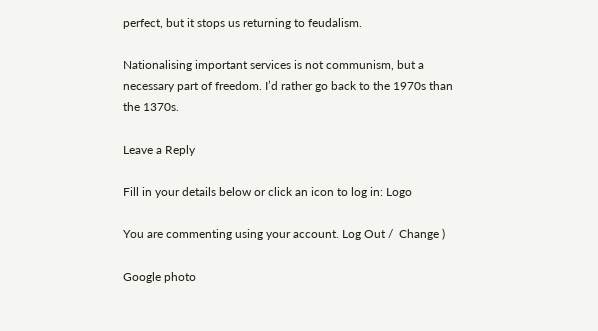perfect, but it stops us returning to feudalism.

Nationalising important services is not communism, but a necessary part of freedom. I’d rather go back to the 1970s than the 1370s.

Leave a Reply

Fill in your details below or click an icon to log in: Logo

You are commenting using your account. Log Out /  Change )

Google photo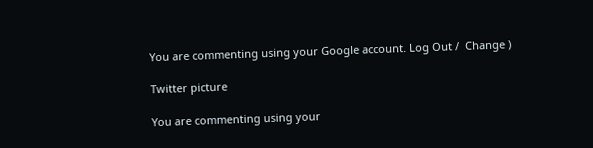You are commenting using your Google account. Log Out /  Change )

Twitter picture

You are commenting using your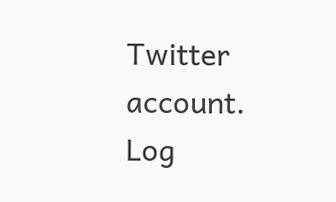Twitter account. Log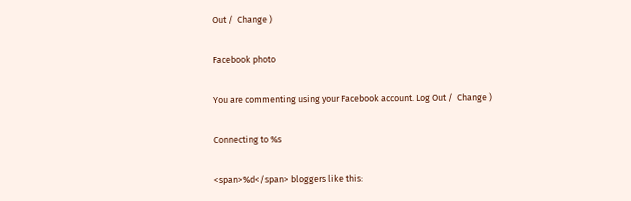Out /  Change )

Facebook photo

You are commenting using your Facebook account. Log Out /  Change )

Connecting to %s

<span>%d</span> bloggers like this: